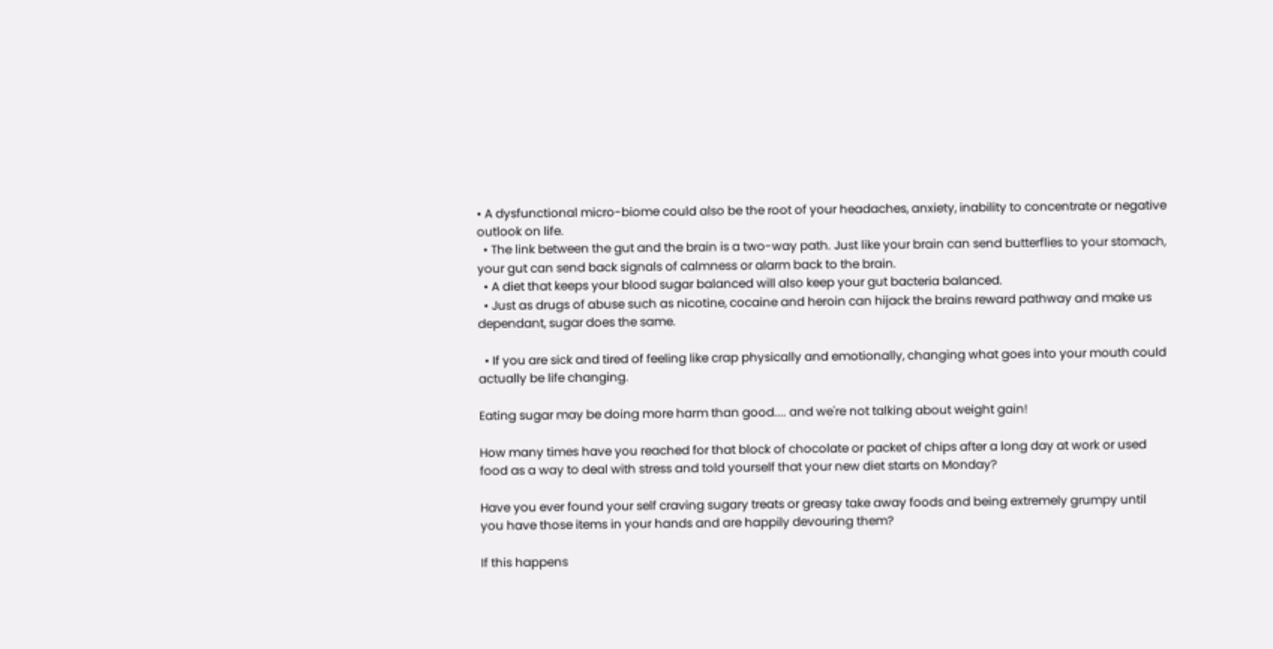• A dysfunctional micro-biome could also be the root of your headaches, anxiety, inability to concentrate or negative outlook on life.
  • The link between the gut and the brain is a two-way path. Just like your brain can send butterflies to your stomach, your gut can send back signals of calmness or alarm back to the brain.
  • A diet that keeps your blood sugar balanced will also keep your gut bacteria balanced.
  • Just as drugs of abuse such as nicotine, cocaine and heroin can hijack the brains reward pathway and make us dependant, sugar does the same.

  • If you are sick and tired of feeling like crap physically and emotionally, changing what goes into your mouth could actually be life changing.

Eating sugar may be doing more harm than good.... and we're not talking about weight gain!

How many times have you reached for that block of chocolate or packet of chips after a long day at work or used food as a way to deal with stress and told yourself that your new diet starts on Monday?

Have you ever found your self craving sugary treats or greasy take away foods and being extremely grumpy until you have those items in your hands and are happily devouring them?

If this happens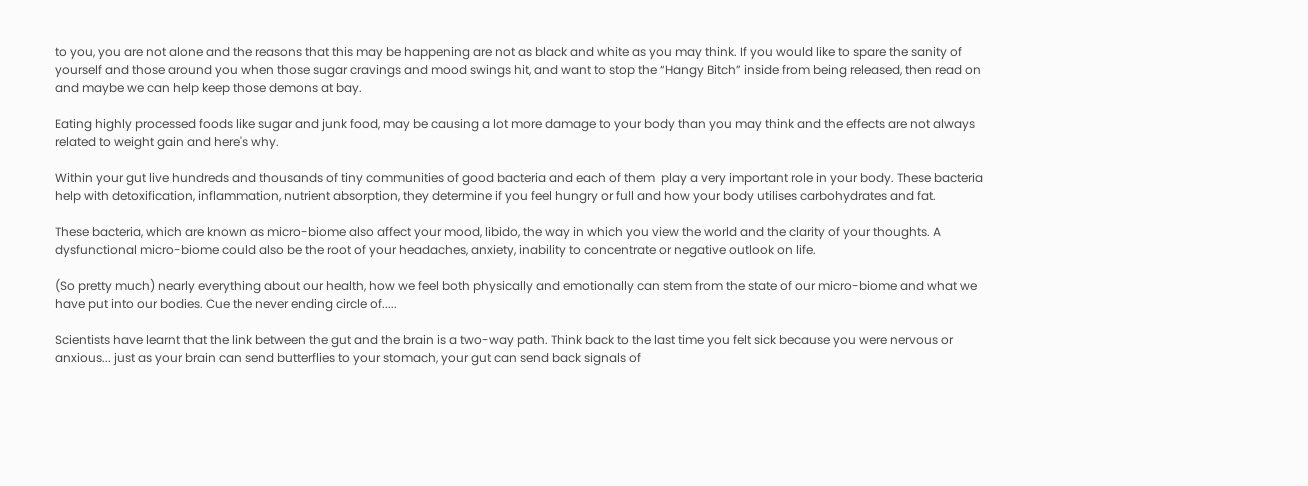to you, you are not alone and the reasons that this may be happening are not as black and white as you may think. If you would like to spare the sanity of yourself and those around you when those sugar cravings and mood swings hit, and want to stop the “Hangy Bitch” inside from being released, then read on and maybe we can help keep those demons at bay.

Eating highly processed foods like sugar and junk food, may be causing a lot more damage to your body than you may think and the effects are not always related to weight gain and here's why.

Within your gut live hundreds and thousands of tiny communities of good bacteria and each of them  play a very important role in your body. These bacteria help with detoxification, inflammation, nutrient absorption, they determine if you feel hungry or full and how your body utilises carbohydrates and fat.

These bacteria, which are known as micro-biome also affect your mood, libido, the way in which you view the world and the clarity of your thoughts. A dysfunctional micro-biome could also be the root of your headaches, anxiety, inability to concentrate or negative outlook on life.

(So pretty much) nearly everything about our health, how we feel both physically and emotionally can stem from the state of our micro-biome and what we have put into our bodies. Cue the never ending circle of.....

Scientists have learnt that the link between the gut and the brain is a two-way path. Think back to the last time you felt sick because you were nervous or anxious... just as your brain can send butterflies to your stomach, your gut can send back signals of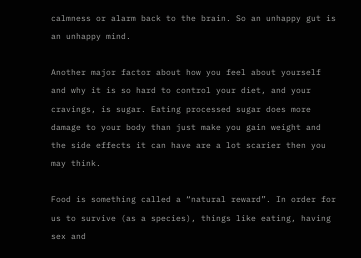calmness or alarm back to the brain. So an unhappy gut is an unhappy mind.

Another major factor about how you feel about yourself and why it is so hard to control your diet, and your cravings, is sugar. Eating processed sugar does more  damage to your body than just make you gain weight and the side effects it can have are a lot scarier then you may think.

Food is something called a “natural reward”. In order for us to survive (as a species), things like eating, having sex and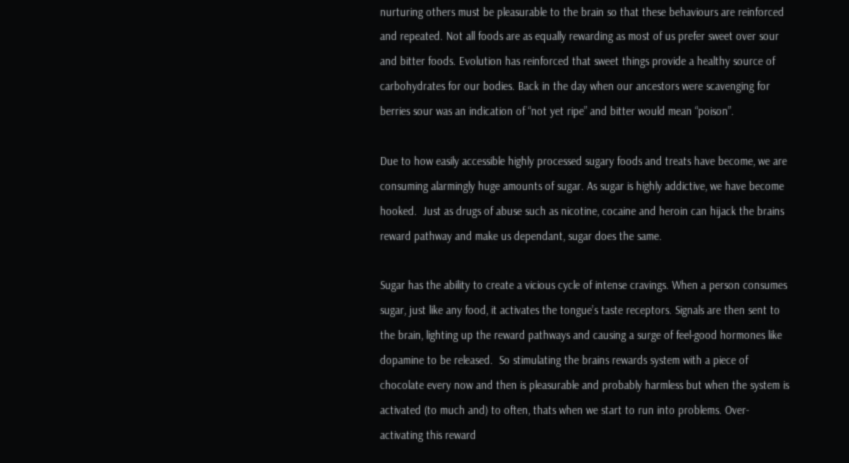nurturing others must be pleasurable to the brain so that these behaviours are reinforced and repeated. Not all foods are as equally rewarding as most of us prefer sweet over sour and bitter foods. Evolution has reinforced that sweet things provide a healthy source of carbohydrates for our bodies. Back in the day when our ancestors were scavenging for berries sour was an indication of “not yet ripe” and bitter would mean “poison”.

Due to how easily accessible highly processed sugary foods and treats have become, we are consuming alarmingly huge amounts of sugar. As sugar is highly addictive, we have become hooked.  Just as drugs of abuse such as nicotine, cocaine and heroin can hijack the brains reward pathway and make us dependant, sugar does the same.

Sugar has the ability to create a vicious cycle of intense cravings. When a person consumes sugar, just like any food, it activates the tongue’s taste receptors. Signals are then sent to the brain, lighting up the reward pathways and causing a surge of feel-good hormones like dopamine to be released.  So stimulating the brains rewards system with a piece of chocolate every now and then is pleasurable and probably harmless but when the system is activated (to much and) to often, thats when we start to run into problems. Over-activating this reward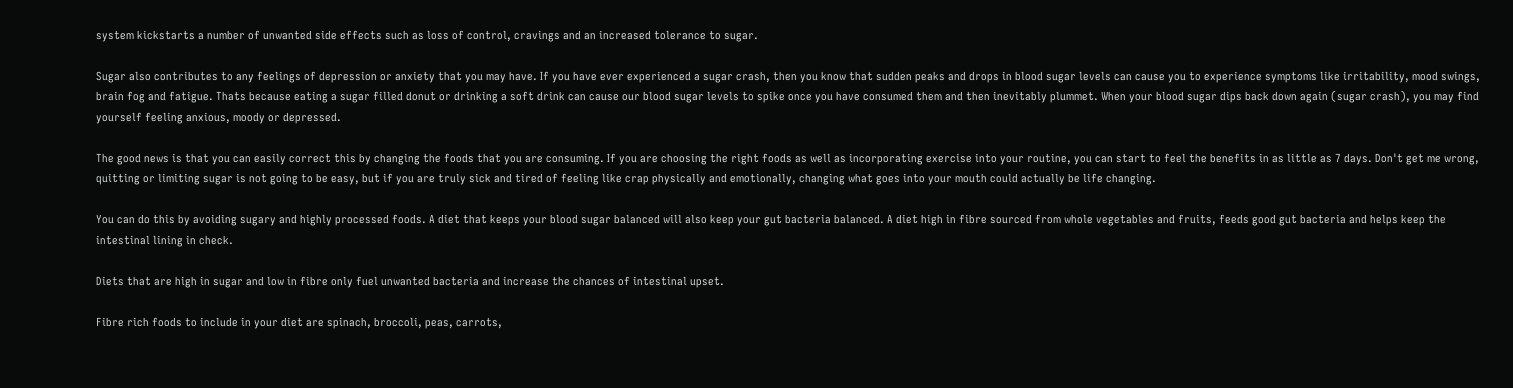system kickstarts a number of unwanted side effects such as loss of control, cravings and an increased tolerance to sugar.

Sugar also contributes to any feelings of depression or anxiety that you may have. If you have ever experienced a sugar crash, then you know that sudden peaks and drops in blood sugar levels can cause you to experience symptoms like irritability, mood swings, brain fog and fatigue. Thats because eating a sugar filled donut or drinking a soft drink can cause our blood sugar levels to spike once you have consumed them and then inevitably plummet. When your blood sugar dips back down again (sugar crash), you may find yourself feeling anxious, moody or depressed.

The good news is that you can easily correct this by changing the foods that you are consuming. If you are choosing the right foods as well as incorporating exercise into your routine, you can start to feel the benefits in as little as 7 days. Don't get me wrong, quitting or limiting sugar is not going to be easy, but if you are truly sick and tired of feeling like crap physically and emotionally, changing what goes into your mouth could actually be life changing.

You can do this by avoiding sugary and highly processed foods. A diet that keeps your blood sugar balanced will also keep your gut bacteria balanced. A diet high in fibre sourced from whole vegetables and fruits, feeds good gut bacteria and helps keep the intestinal lining in check.

Diets that are high in sugar and low in fibre only fuel unwanted bacteria and increase the chances of intestinal upset.

Fibre rich foods to include in your diet are spinach, broccoli, peas, carrots,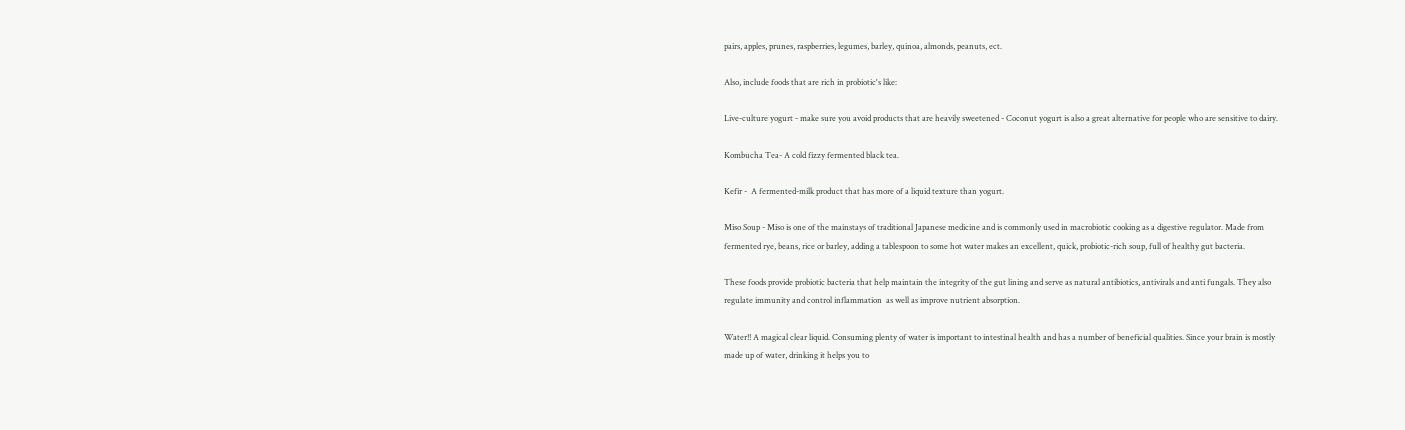pairs, apples, prunes, raspberries, legumes, barley, quinoa, almonds, peanuts, ect.

Also, include foods that are rich in probiotic's like:

Live-culture yogurt - make sure you avoid products that are heavily sweetened - Coconut yogurt is also a great alternative for people who are sensitive to dairy.

Kombucha Tea- A cold fizzy fermented black tea.

Kefir -  A fermented-milk product that has more of a liquid texture than yogurt.

Miso Soup - Miso is one of the mainstays of traditional Japanese medicine and is commonly used in macrobiotic cooking as a digestive regulator. Made from fermented rye, beans, rice or barley, adding a tablespoon to some hot water makes an excellent, quick, probiotic-rich soup, full of healthy gut bacteria.

These foods provide probiotic bacteria that help maintain the integrity of the gut lining and serve as natural antibiotics, antivirals and anti fungals. They also regulate immunity and control inflammation  as well as improve nutrient absorption.

Water!! A magical clear liquid. Consuming plenty of water is important to intestinal health and has a number of beneficial qualities. Since your brain is mostly made up of water, drinking it helps you to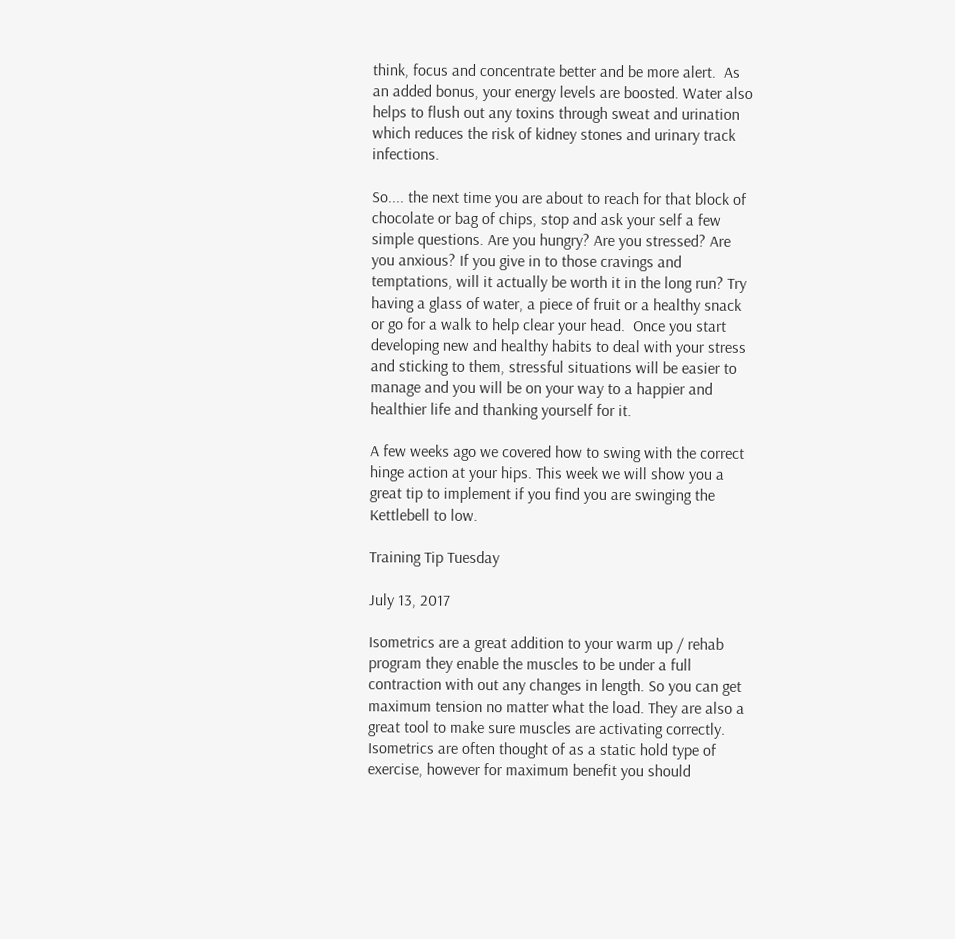think, focus and concentrate better and be more alert.  As an added bonus, your energy levels are boosted. Water also helps to flush out any toxins through sweat and urination which reduces the risk of kidney stones and urinary track infections.

So.... the next time you are about to reach for that block of chocolate or bag of chips, stop and ask your self a few simple questions. Are you hungry? Are you stressed? Are you anxious? If you give in to those cravings and temptations, will it actually be worth it in the long run? Try having a glass of water, a piece of fruit or a healthy snack or go for a walk to help clear your head.  Once you start developing new and healthy habits to deal with your stress and sticking to them, stressful situations will be easier to manage and you will be on your way to a happier and healthier life and thanking yourself for it.

A few weeks ago we covered how to swing with the correct hinge action at your hips. This week we will show you a great tip to implement if you find you are swinging the Kettlebell to low.

Training Tip Tuesday

July 13, 2017

Isometrics are a great addition to your warm up / rehab program they enable the muscles to be under a full contraction with out any changes in length. So you can get maximum tension no matter what the load. They are also a great tool to make sure muscles are activating correctly.
Isometrics are often thought of as a static hold type of exercise, however for maximum benefit you should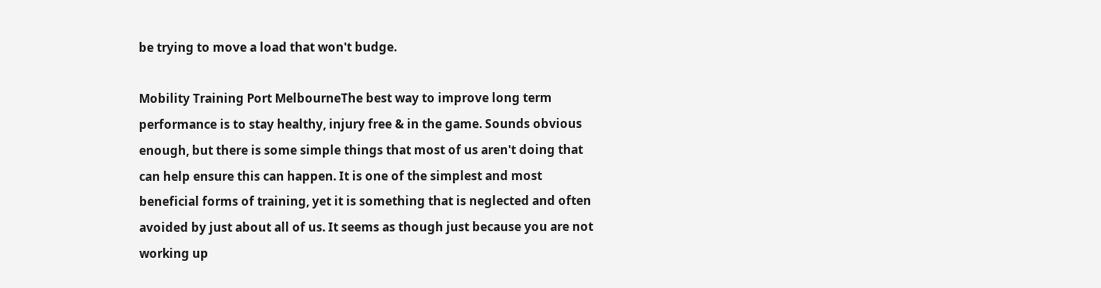be trying to move a load that won't budge.

Mobility Training Port MelbourneThe best way to improve long term performance is to stay healthy, injury free & in the game. Sounds obvious enough, but there is some simple things that most of us aren't doing that can help ensure this can happen. It is one of the simplest and most beneficial forms of training, yet it is something that is neglected and often avoided by just about all of us. It seems as though just because you are not working up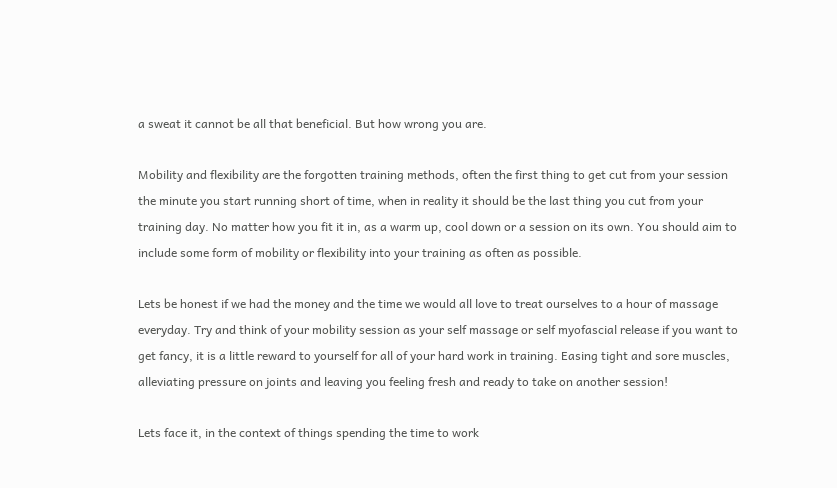a sweat it cannot be all that beneficial. But how wrong you are.

Mobility and flexibility are the forgotten training methods, often the first thing to get cut from your session the minute you start running short of time, when in reality it should be the last thing you cut from your training day. No matter how you fit it in, as a warm up, cool down or a session on its own. You should aim to include some form of mobility or flexibility into your training as often as possible.

Lets be honest if we had the money and the time we would all love to treat ourselves to a hour of massage everyday. Try and think of your mobility session as your self massage or self myofascial release if you want to get fancy, it is a little reward to yourself for all of your hard work in training. Easing tight and sore muscles, alleviating pressure on joints and leaving you feeling fresh and ready to take on another session!

Lets face it, in the context of things spending the time to work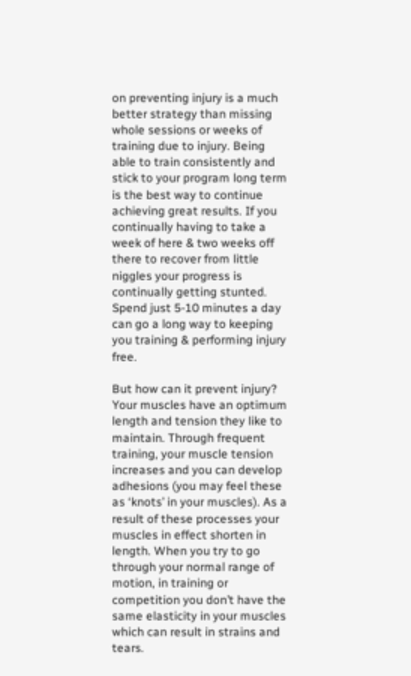on preventing injury is a much better strategy than missing whole sessions or weeks of training due to injury. Being able to train consistently and stick to your program long term is the best way to continue achieving great results. If you continually having to take a week of here & two weeks off there to recover from little niggles your progress is continually getting stunted. Spend just 5-10 minutes a day can go a long way to keeping you training & performing injury free.

But how can it prevent injury? Your muscles have an optimum length and tension they like to maintain. Through frequent training, your muscle tension increases and you can develop adhesions (you may feel these as ‘knots’ in your muscles). As a result of these processes your muscles in effect shorten in length. When you try to go through your normal range of motion, in training or competition you don’t have the same elasticity in your muscles which can result in strains and tears.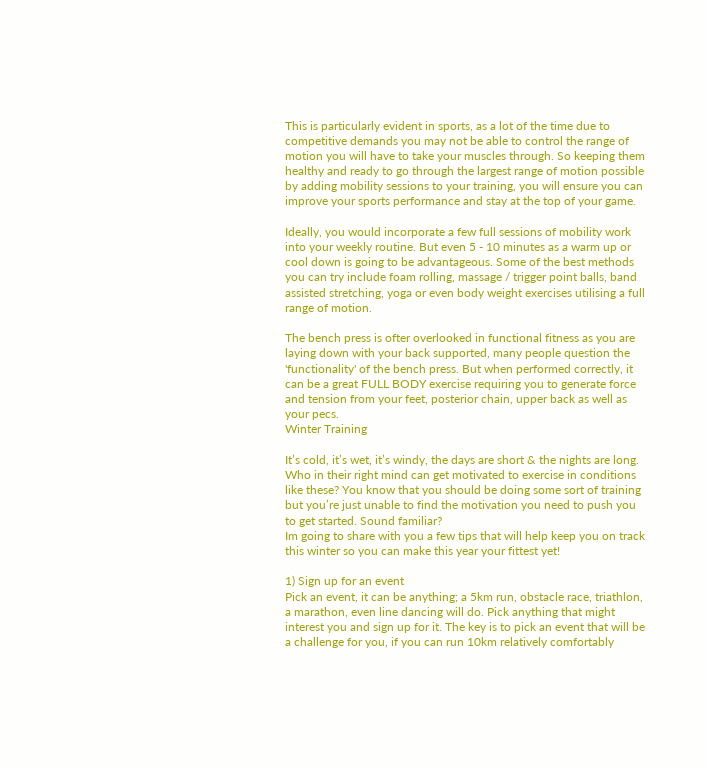This is particularly evident in sports, as a lot of the time due to competitive demands you may not be able to control the range of motion you will have to take your muscles through. So keeping them healthy and ready to go through the largest range of motion possible by adding mobility sessions to your training, you will ensure you can improve your sports performance and stay at the top of your game.

Ideally, you would incorporate a few full sessions of mobility work into your weekly routine. But even 5 - 10 minutes as a warm up or cool down is going to be advantageous. Some of the best methods you can try include foam rolling, massage / trigger point balls, band assisted stretching, yoga or even body weight exercises utilising a full range of motion.

The bench press is ofter overlooked in functional fitness as you are laying down with your back supported, many people question the 'functionality' of the bench press. But when performed correctly, it can be a great FULL BODY exercise requiring you to generate force and tension from your feet, posterior chain, upper back as well as your pecs.
Winter Training

It’s cold, it’s wet, it’s windy, the days are short & the nights are long. Who in their right mind can get motivated to exercise in conditions like these? You know that you should be doing some sort of training but you’re just unable to find the motivation you need to push you to get started. Sound familiar?
Im going to share with you a few tips that will help keep you on track this winter so you can make this year your fittest yet!

1) Sign up for an event
Pick an event, it can be anything; a 5km run, obstacle race, triathlon, a marathon, even line dancing will do. Pick anything that might interest you and sign up for it. The key is to pick an event that will be a challenge for you, if you can run 10km relatively comfortably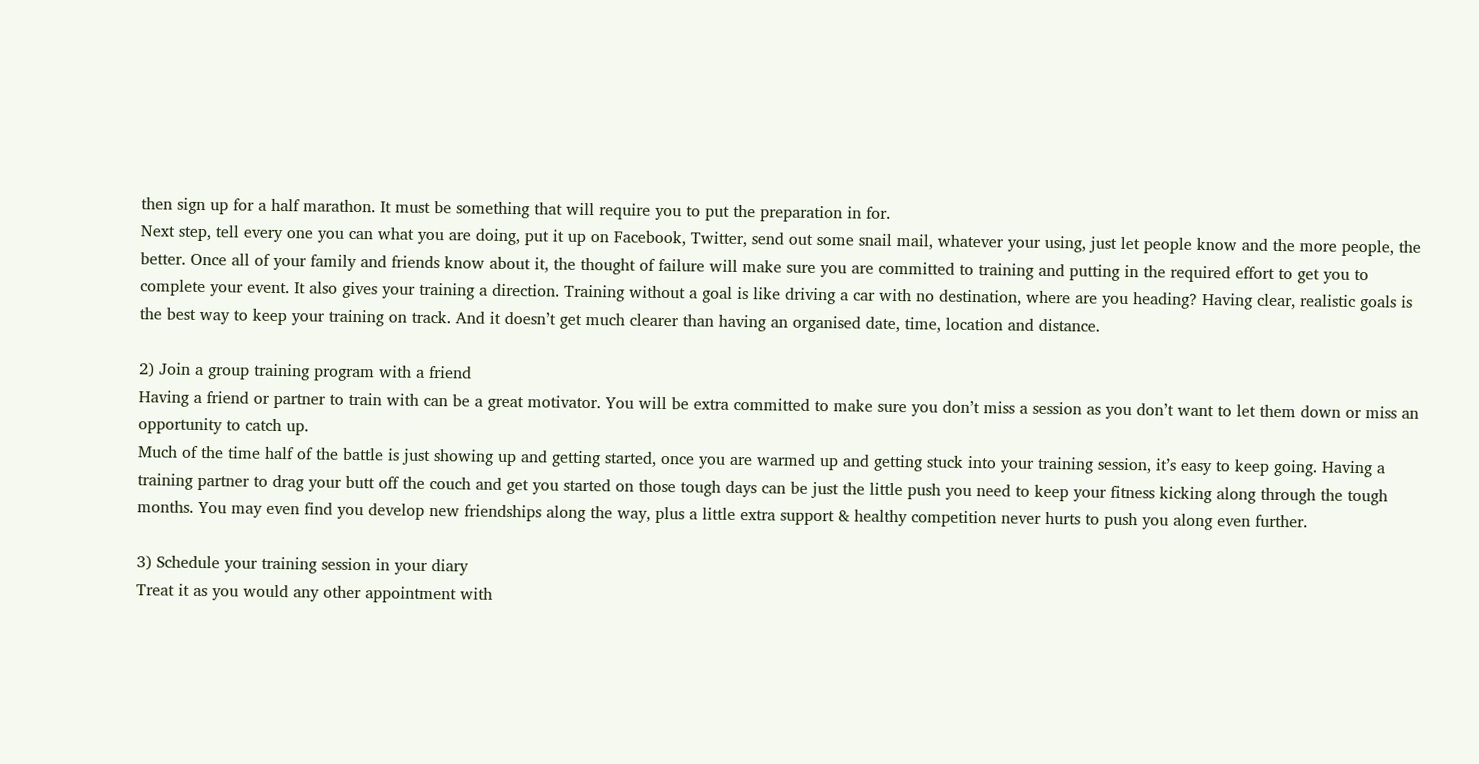then sign up for a half marathon. It must be something that will require you to put the preparation in for.
Next step, tell every one you can what you are doing, put it up on Facebook, Twitter, send out some snail mail, whatever your using, just let people know and the more people, the better. Once all of your family and friends know about it, the thought of failure will make sure you are committed to training and putting in the required effort to get you to complete your event. It also gives your training a direction. Training without a goal is like driving a car with no destination, where are you heading? Having clear, realistic goals is the best way to keep your training on track. And it doesn’t get much clearer than having an organised date, time, location and distance.

2) Join a group training program with a friend
Having a friend or partner to train with can be a great motivator. You will be extra committed to make sure you don’t miss a session as you don’t want to let them down or miss an opportunity to catch up.
Much of the time half of the battle is just showing up and getting started, once you are warmed up and getting stuck into your training session, it’s easy to keep going. Having a training partner to drag your butt off the couch and get you started on those tough days can be just the little push you need to keep your fitness kicking along through the tough months. You may even find you develop new friendships along the way, plus a little extra support & healthy competition never hurts to push you along even further.

3) Schedule your training session in your diary
Treat it as you would any other appointment with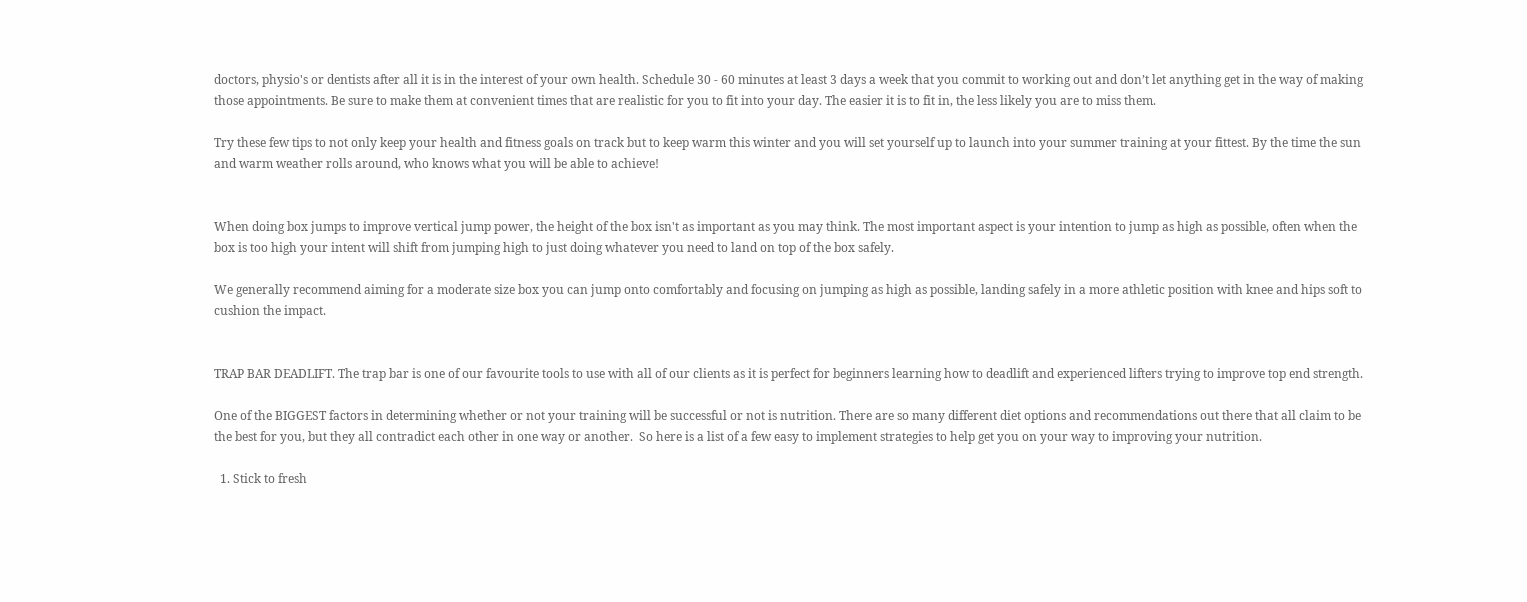doctors, physio's or dentists after all it is in the interest of your own health. Schedule 30 - 60 minutes at least 3 days a week that you commit to working out and don’t let anything get in the way of making those appointments. Be sure to make them at convenient times that are realistic for you to fit into your day. The easier it is to fit in, the less likely you are to miss them.

Try these few tips to not only keep your health and fitness goals on track but to keep warm this winter and you will set yourself up to launch into your summer training at your fittest. By the time the sun and warm weather rolls around, who knows what you will be able to achieve!


When doing box jumps to improve vertical jump power, the height of the box isn't as important as you may think. The most important aspect is your intention to jump as high as possible, often when the box is too high your intent will shift from jumping high to just doing whatever you need to land on top of the box safely.

We generally recommend aiming for a moderate size box you can jump onto comfortably and focusing on jumping as high as possible, landing safely in a more athletic position with knee and hips soft to cushion the impact.


TRAP BAR DEADLIFT. The trap bar is one of our favourite tools to use with all of our clients as it is perfect for beginners learning how to deadlift and experienced lifters trying to improve top end strength.

One of the BIGGEST factors in determining whether or not your training will be successful or not is nutrition. There are so many different diet options and recommendations out there that all claim to be the best for you, but they all contradict each other in one way or another.  So here is a list of a few easy to implement strategies to help get you on your way to improving your nutrition.

  1. Stick to fresh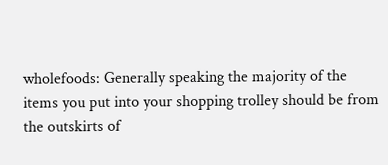wholefoods: Generally speaking the majority of the items you put into your shopping trolley should be from the outskirts of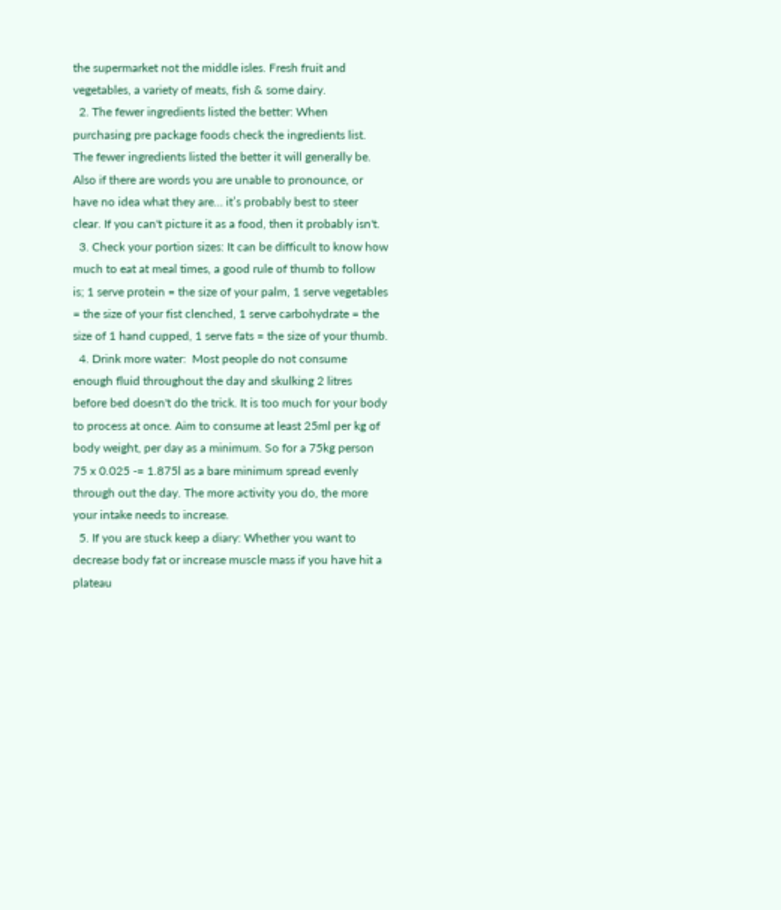the supermarket not the middle isles. Fresh fruit and vegetables, a variety of meats, fish & some dairy.
  2. The fewer ingredients listed the better: When purchasing pre package foods check the ingredients list. The fewer ingredients listed the better it will generally be. Also if there are words you are unable to pronounce, or have no idea what they are… it’s probably best to steer clear. If you can't picture it as a food, then it probably isn't.
  3. Check your portion sizes: It can be difficult to know how much to eat at meal times, a good rule of thumb to follow is; 1 serve protein = the size of your palm, 1 serve vegetables = the size of your fist clenched, 1 serve carbohydrate = the size of 1 hand cupped, 1 serve fats = the size of your thumb.
  4. Drink more water:  Most people do not consume enough fluid throughout the day and skulking 2 litres before bed doesn't do the trick. It is too much for your body to process at once. Aim to consume at least 25ml per kg of body weight, per day as a minimum. So for a 75kg person 75 x 0.025 -= 1.875l as a bare minimum spread evenly through out the day. The more activity you do, the more your intake needs to increase.
  5. If you are stuck keep a diary: Whether you want to decrease body fat or increase muscle mass if you have hit a plateau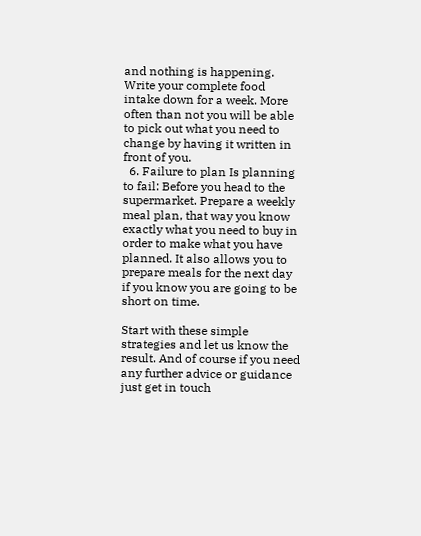and nothing is happening. Write your complete food intake down for a week. More often than not you will be able to pick out what you need to change by having it written in front of you.
  6. Failure to plan Is planning to fail: Before you head to the supermarket. Prepare a weekly meal plan, that way you know exactly what you need to buy in order to make what you have planned. It also allows you to prepare meals for the next day if you know you are going to be short on time.

Start with these simple strategies and let us know the result. And of course if you need any further advice or guidance just get in touch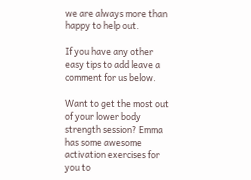we are always more than happy to help out.

If you have any other easy tips to add leave a comment for us below.

Want to get the most out of your lower body strength session? Emma has some awesome activation exercises for you to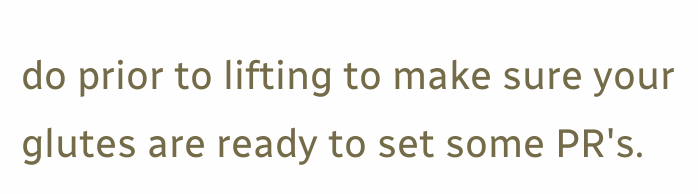do prior to lifting to make sure your glutes are ready to set some PR's.